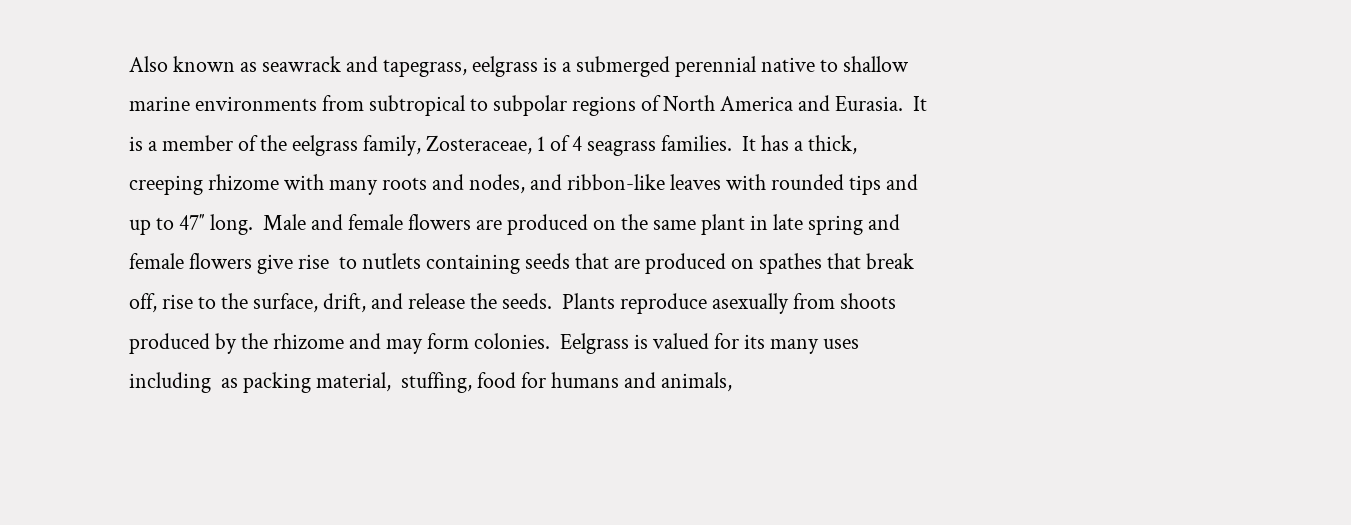Also known as seawrack and tapegrass, eelgrass is a submerged perennial native to shallow marine environments from subtropical to subpolar regions of North America and Eurasia.  It is a member of the eelgrass family, Zosteraceae, 1 of 4 seagrass families.  It has a thick, creeping rhizome with many roots and nodes, and ribbon-like leaves with rounded tips and up to 47″ long.  Male and female flowers are produced on the same plant in late spring and female flowers give rise  to nutlets containing seeds that are produced on spathes that break off, rise to the surface, drift, and release the seeds.  Plants reproduce asexually from shoots produced by the rhizome and may form colonies.  Eelgrass is valued for its many uses including  as packing material,  stuffing, food for humans and animals,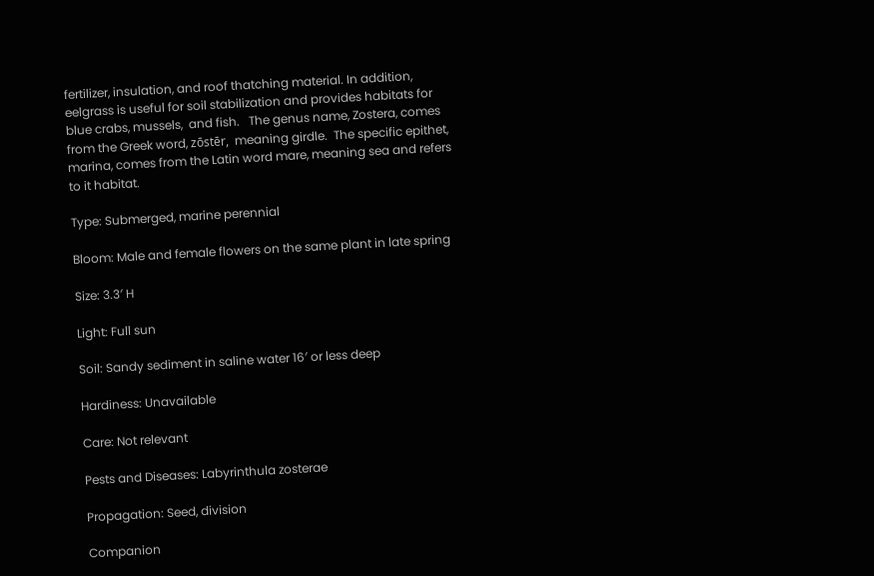fertilizer, insulation, and roof thatching material. In addition, eelgrass is useful for soil stabilization and provides habitats for blue crabs, mussels,  and fish.   The genus name, Zostera, comes from the Greek word, zōstēr,  meaning girdle.  The specific epithet, marina, comes from the Latin word mare, meaning sea and refers to it habitat.

Type: Submerged, marine perennial

Bloom: Male and female flowers on the same plant in late spring

Size: 3.3′ H

Light: Full sun

Soil: Sandy sediment in saline water 16′ or less deep

Hardiness: Unavailable

Care: Not relevant

Pests and Diseases: Labyrinthula zosterae

Propagation: Seed, division

Companion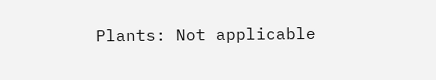Plants: Not applicable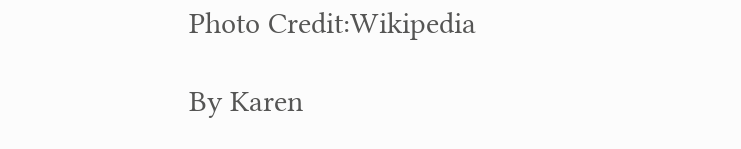Photo Credit:Wikipedia

By Karen